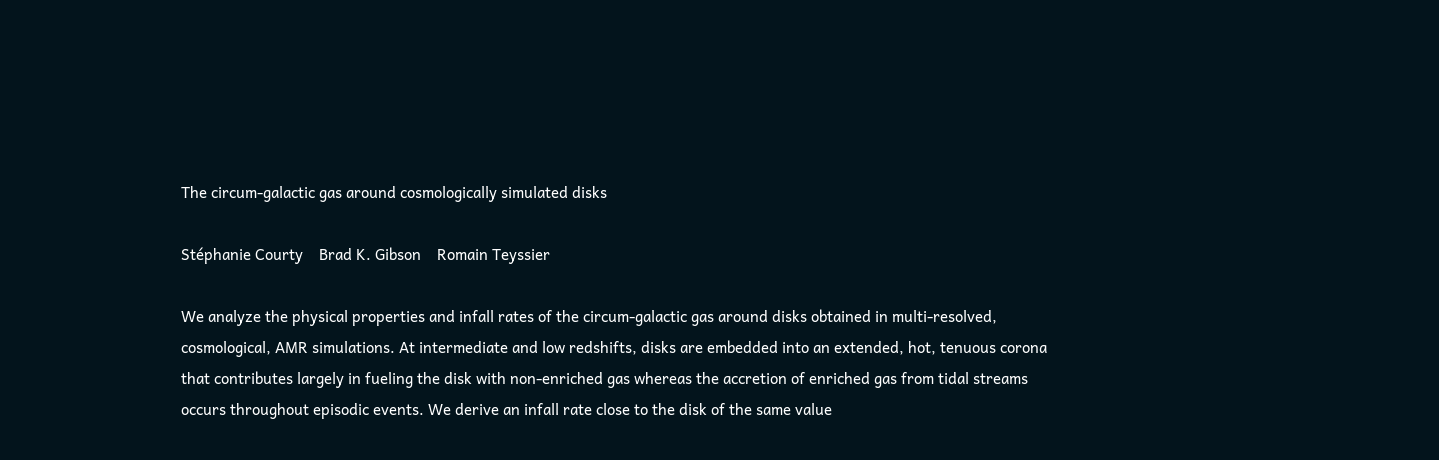The circum-galactic gas around cosmologically simulated disks

Stéphanie Courty    Brad K. Gibson    Romain Teyssier

We analyze the physical properties and infall rates of the circum-galactic gas around disks obtained in multi-resolved, cosmological, AMR simulations. At intermediate and low redshifts, disks are embedded into an extended, hot, tenuous corona that contributes largely in fueling the disk with non-enriched gas whereas the accretion of enriched gas from tidal streams occurs throughout episodic events. We derive an infall rate close to the disk of the same value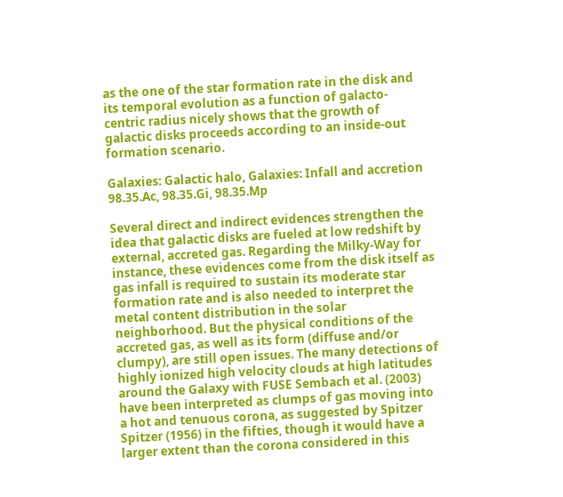as the one of the star formation rate in the disk and its temporal evolution as a function of galacto-centric radius nicely shows that the growth of galactic disks proceeds according to an inside-out formation scenario.

Galaxies: Galactic halo, Galaxies: Infall and accretion
98.35.Ac, 98.35.Gi, 98.35.Mp

Several direct and indirect evidences strengthen the idea that galactic disks are fueled at low redshift by external, accreted gas. Regarding the Milky-Way for instance, these evidences come from the disk itself as gas infall is required to sustain its moderate star formation rate and is also needed to interpret the metal content distribution in the solar neighborhood. But the physical conditions of the accreted gas, as well as its form (diffuse and/or clumpy), are still open issues. The many detections of highly ionized high velocity clouds at high latitudes around the Galaxy with FUSE Sembach et al. (2003) have been interpreted as clumps of gas moving into a hot and tenuous corona, as suggested by Spitzer Spitzer (1956) in the fifties, though it would have a larger extent than the corona considered in this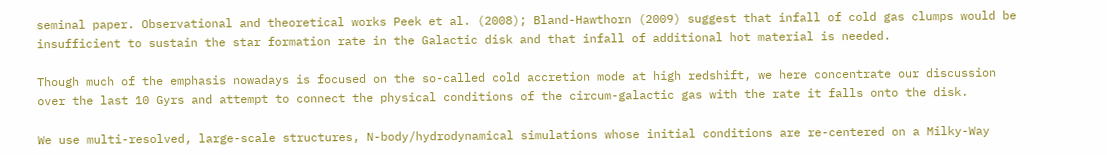seminal paper. Observational and theoretical works Peek et al. (2008); Bland-Hawthorn (2009) suggest that infall of cold gas clumps would be insufficient to sustain the star formation rate in the Galactic disk and that infall of additional hot material is needed.

Though much of the emphasis nowadays is focused on the so-called cold accretion mode at high redshift, we here concentrate our discussion over the last 10 Gyrs and attempt to connect the physical conditions of the circum-galactic gas with the rate it falls onto the disk.

We use multi-resolved, large-scale structures, N-body/hydrodynamical simulations whose initial conditions are re-centered on a Milky-Way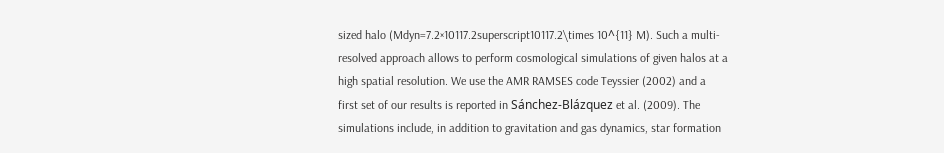sized halo (Mdyn=7.2×10117.2superscript10117.2\times 10^{11} M). Such a multi-resolved approach allows to perform cosmological simulations of given halos at a high spatial resolution. We use the AMR RAMSES code Teyssier (2002) and a first set of our results is reported in Sánchez-Blázquez et al. (2009). The simulations include, in addition to gravitation and gas dynamics, star formation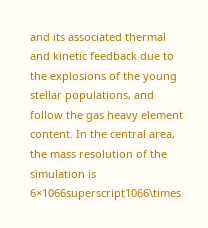and its associated thermal and kinetic feedback due to the explosions of the young stellar populations, and follow the gas heavy element content. In the central area, the mass resolution of the simulation is 6×1066superscript1066\times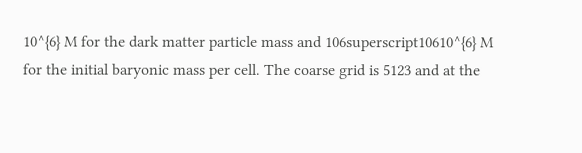10^{6} M for the dark matter particle mass and 106superscript10610^{6} M for the initial baryonic mass per cell. The coarse grid is 5123 and at the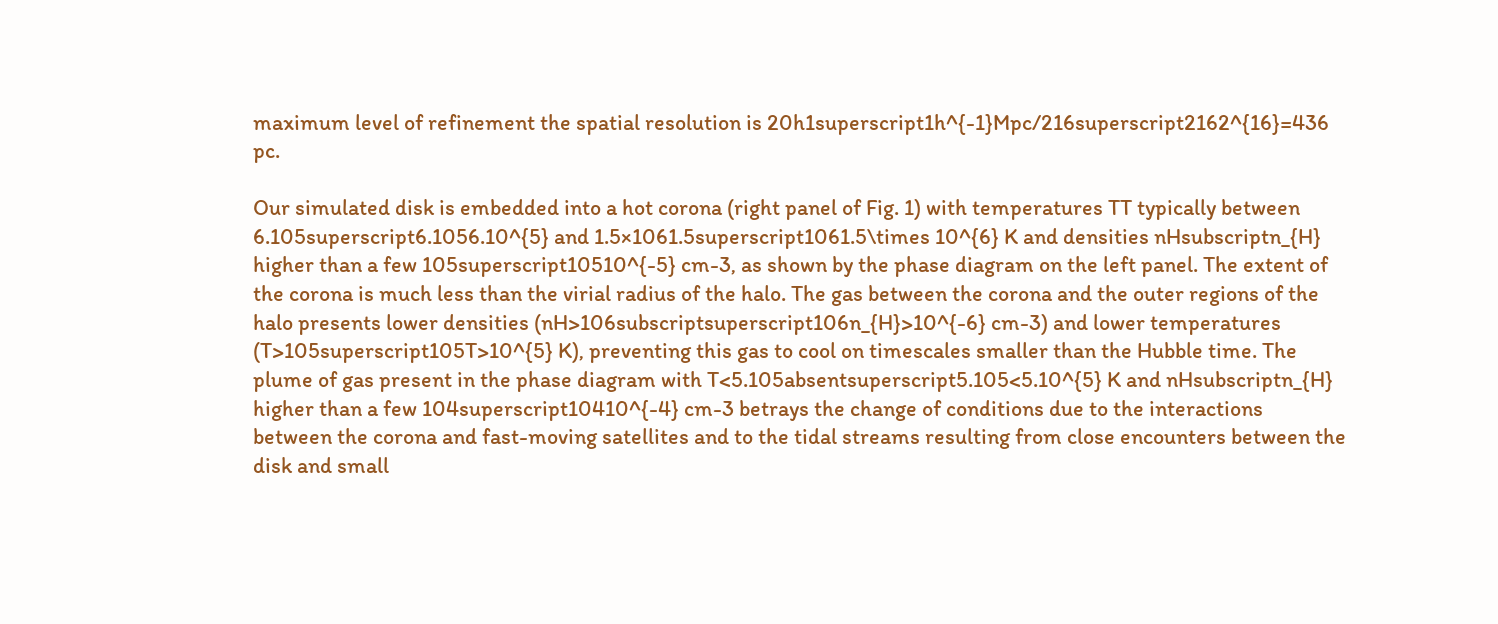maximum level of refinement the spatial resolution is 20h1superscript1h^{-1}Mpc/216superscript2162^{16}=436 pc.

Our simulated disk is embedded into a hot corona (right panel of Fig. 1) with temperatures TT typically between 6.105superscript6.1056.10^{5} and 1.5×1061.5superscript1061.5\times 10^{6} K and densities nHsubscriptn_{H} higher than a few 105superscript10510^{-5} cm-3, as shown by the phase diagram on the left panel. The extent of the corona is much less than the virial radius of the halo. The gas between the corona and the outer regions of the halo presents lower densities (nH>106subscriptsuperscript106n_{H}>10^{-6} cm-3) and lower temperatures (T>105superscript105T>10^{5} K), preventing this gas to cool on timescales smaller than the Hubble time. The plume of gas present in the phase diagram with T<5.105absentsuperscript5.105<5.10^{5} K and nHsubscriptn_{H} higher than a few 104superscript10410^{-4} cm-3 betrays the change of conditions due to the interactions between the corona and fast-moving satellites and to the tidal streams resulting from close encounters between the disk and small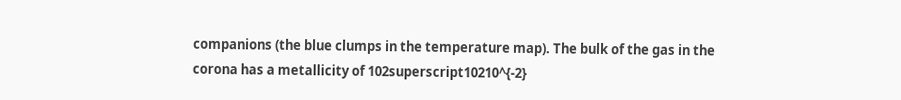companions (the blue clumps in the temperature map). The bulk of the gas in the corona has a metallicity of 102superscript10210^{-2}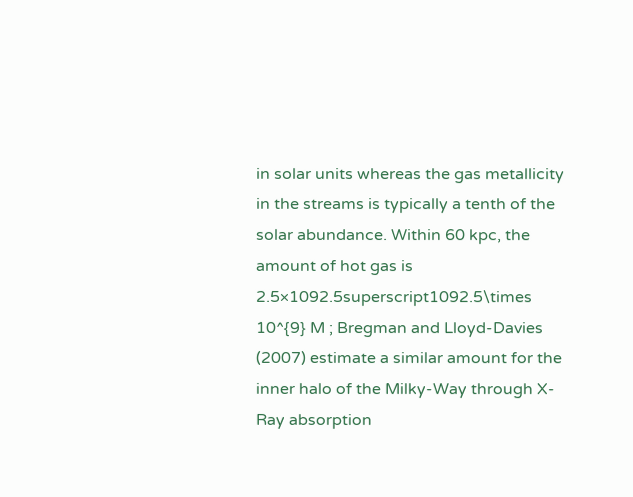in solar units whereas the gas metallicity in the streams is typically a tenth of the solar abundance. Within 60 kpc, the amount of hot gas is 2.5×1092.5superscript1092.5\times 10^{9} M ; Bregman and Lloyd-Davies (2007) estimate a similar amount for the inner halo of the Milky-Way through X-Ray absorption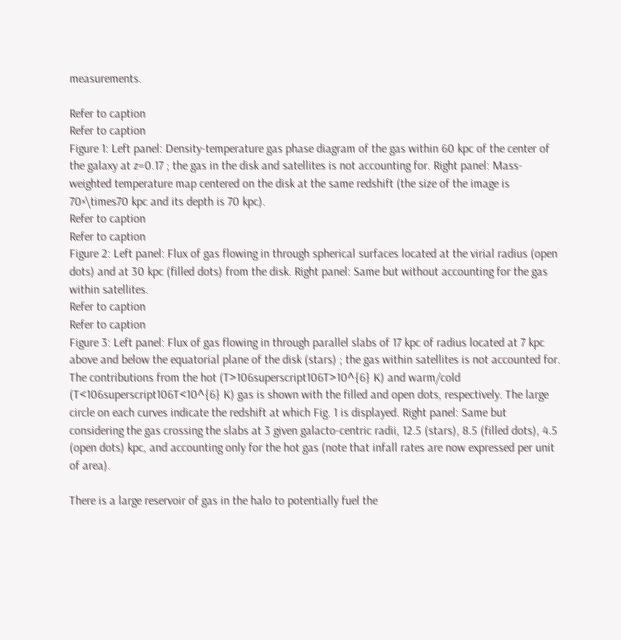measurements.

Refer to caption
Refer to caption
Figure 1: Left panel: Density-temperature gas phase diagram of the gas within 60 kpc of the center of the galaxy at z=0.17 ; the gas in the disk and satellites is not accounting for. Right panel: Mass-weighted temperature map centered on the disk at the same redshift (the size of the image is 70×\times70 kpc and its depth is 70 kpc).
Refer to caption
Refer to caption
Figure 2: Left panel: Flux of gas flowing in through spherical surfaces located at the virial radius (open dots) and at 30 kpc (filled dots) from the disk. Right panel: Same but without accounting for the gas within satellites.
Refer to caption
Refer to caption
Figure 3: Left panel: Flux of gas flowing in through parallel slabs of 17 kpc of radius located at 7 kpc above and below the equatorial plane of the disk (stars) ; the gas within satellites is not accounted for. The contributions from the hot (T>106superscript106T>10^{6} K) and warm/cold (T<106superscript106T<10^{6} K) gas is shown with the filled and open dots, respectively. The large circle on each curves indicate the redshift at which Fig. 1 is displayed. Right panel: Same but considering the gas crossing the slabs at 3 given galacto-centric radii, 12.5 (stars), 8.5 (filled dots), 4.5 (open dots) kpc, and accounting only for the hot gas (note that infall rates are now expressed per unit of area).

There is a large reservoir of gas in the halo to potentially fuel the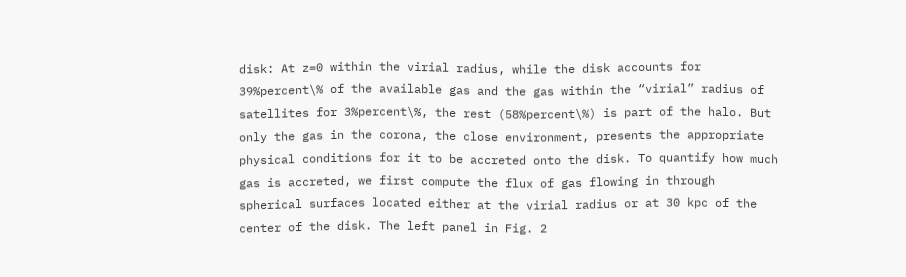disk: At z=0 within the virial radius, while the disk accounts for 39%percent\% of the available gas and the gas within the “virial” radius of satellites for 3%percent\%, the rest (58%percent\%) is part of the halo. But only the gas in the corona, the close environment, presents the appropriate physical conditions for it to be accreted onto the disk. To quantify how much gas is accreted, we first compute the flux of gas flowing in through spherical surfaces located either at the virial radius or at 30 kpc of the center of the disk. The left panel in Fig. 2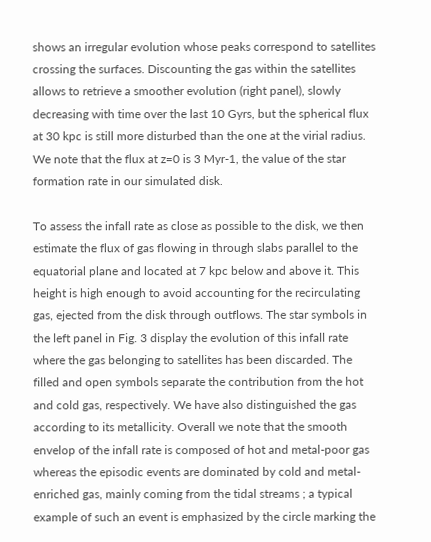shows an irregular evolution whose peaks correspond to satellites crossing the surfaces. Discounting the gas within the satellites allows to retrieve a smoother evolution (right panel), slowly decreasing with time over the last 10 Gyrs, but the spherical flux at 30 kpc is still more disturbed than the one at the virial radius. We note that the flux at z=0 is 3 Myr-1, the value of the star formation rate in our simulated disk.

To assess the infall rate as close as possible to the disk, we then estimate the flux of gas flowing in through slabs parallel to the equatorial plane and located at 7 kpc below and above it. This height is high enough to avoid accounting for the recirculating gas, ejected from the disk through outflows. The star symbols in the left panel in Fig. 3 display the evolution of this infall rate where the gas belonging to satellites has been discarded. The filled and open symbols separate the contribution from the hot and cold gas, respectively. We have also distinguished the gas according to its metallicity. Overall we note that the smooth envelop of the infall rate is composed of hot and metal-poor gas whereas the episodic events are dominated by cold and metal-enriched gas, mainly coming from the tidal streams ; a typical example of such an event is emphasized by the circle marking the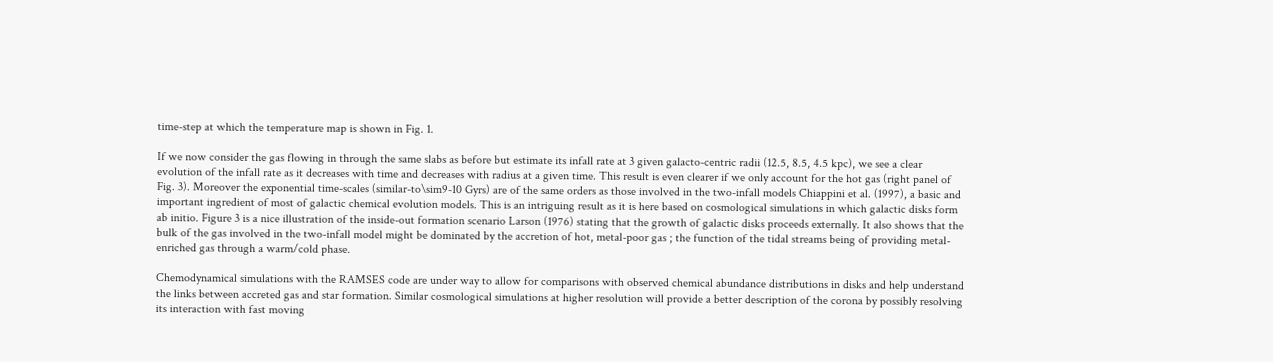time-step at which the temperature map is shown in Fig. 1.

If we now consider the gas flowing in through the same slabs as before but estimate its infall rate at 3 given galacto-centric radii (12.5, 8.5, 4.5 kpc), we see a clear evolution of the infall rate as it decreases with time and decreases with radius at a given time. This result is even clearer if we only account for the hot gas (right panel of Fig. 3). Moreover the exponential time-scales (similar-to\sim9-10 Gyrs) are of the same orders as those involved in the two-infall models Chiappini et al. (1997), a basic and important ingredient of most of galactic chemical evolution models. This is an intriguing result as it is here based on cosmological simulations in which galactic disks form ab initio. Figure 3 is a nice illustration of the inside-out formation scenario Larson (1976) stating that the growth of galactic disks proceeds externally. It also shows that the bulk of the gas involved in the two-infall model might be dominated by the accretion of hot, metal-poor gas ; the function of the tidal streams being of providing metal-enriched gas through a warm/cold phase.

Chemodynamical simulations with the RAMSES code are under way to allow for comparisons with observed chemical abundance distributions in disks and help understand the links between accreted gas and star formation. Similar cosmological simulations at higher resolution will provide a better description of the corona by possibly resolving its interaction with fast moving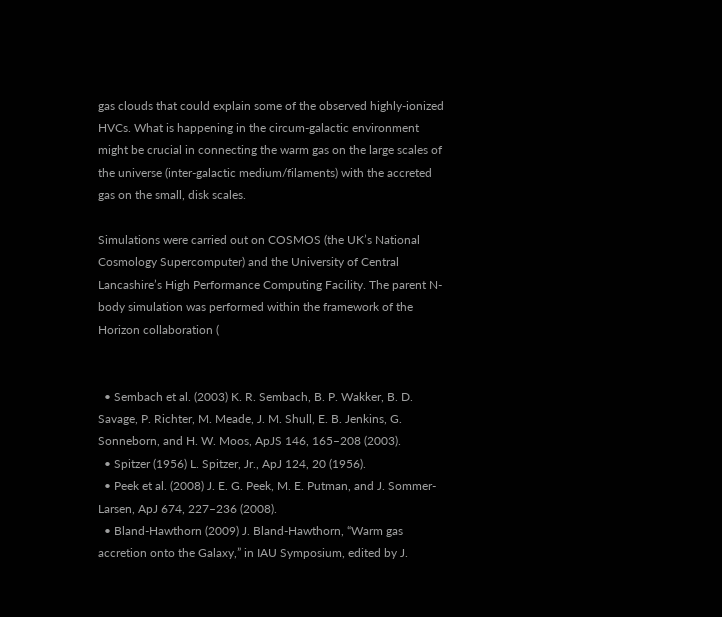gas clouds that could explain some of the observed highly-ionized HVCs. What is happening in the circum-galactic environment might be crucial in connecting the warm gas on the large scales of the universe (inter-galactic medium/filaments) with the accreted gas on the small, disk scales.

Simulations were carried out on COSMOS (the UK’s National Cosmology Supercomputer) and the University of Central Lancashire’s High Performance Computing Facility. The parent N-body simulation was performed within the framework of the Horizon collaboration (


  • Sembach et al. (2003) K. R. Sembach, B. P. Wakker, B. D. Savage, P. Richter, M. Meade, J. M. Shull, E. B. Jenkins, G. Sonneborn, and H. W. Moos, ApJS 146, 165–208 (2003).
  • Spitzer (1956) L. Spitzer, Jr., ApJ 124, 20 (1956).
  • Peek et al. (2008) J. E. G. Peek, M. E. Putman, and J. Sommer-Larsen, ApJ 674, 227–236 (2008).
  • Bland-Hawthorn (2009) J. Bland-Hawthorn, “Warm gas accretion onto the Galaxy,” in IAU Symposium, edited by J.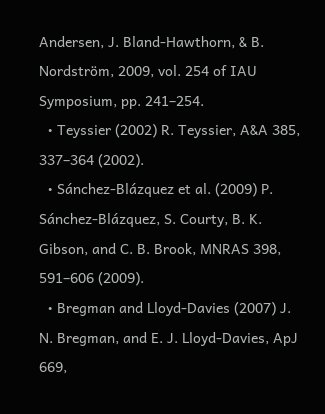Andersen, J. Bland-Hawthorn, & B. Nordström, 2009, vol. 254 of IAU Symposium, pp. 241–254.
  • Teyssier (2002) R. Teyssier, A&A 385, 337–364 (2002).
  • Sánchez-Blázquez et al. (2009) P. Sánchez-Blázquez, S. Courty, B. K. Gibson, and C. B. Brook, MNRAS 398, 591–606 (2009).
  • Bregman and Lloyd-Davies (2007) J. N. Bregman, and E. J. Lloyd-Davies, ApJ 669,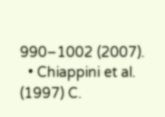990–1002 (2007).
  • Chiappini et al. (1997) C.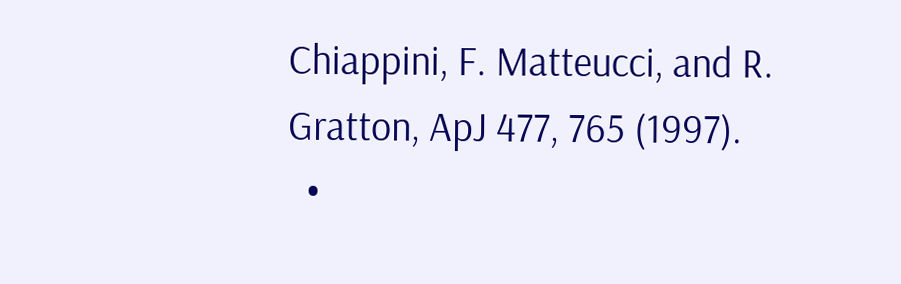Chiappini, F. Matteucci, and R. Gratton, ApJ 477, 765 (1997).
  •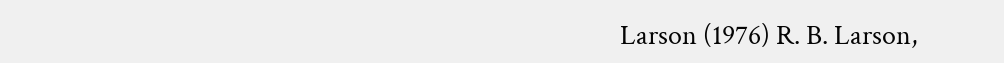Larson (1976) R. B. Larson,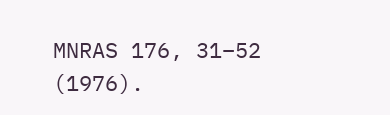MNRAS 176, 31–52 (1976).